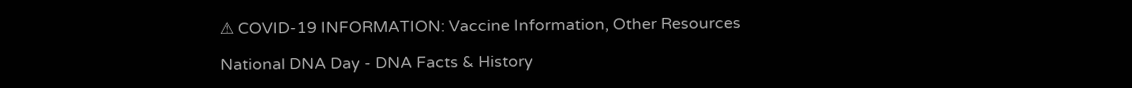⚠ COVID-19 INFORMATION: Vaccine Information, Other Resources

National DNA Day - DNA Facts & History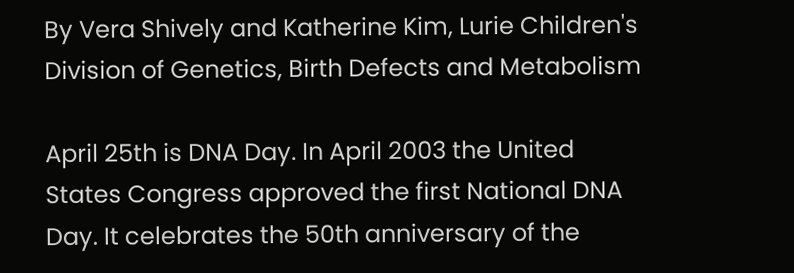By Vera Shively and Katherine Kim, Lurie Children's Division of Genetics, Birth Defects and Metabolism

April 25th is DNA Day. In April 2003 the United States Congress approved the first National DNA Day. It celebrates the 50th anniversary of the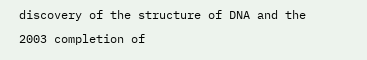discovery of the structure of DNA and the 2003 completion of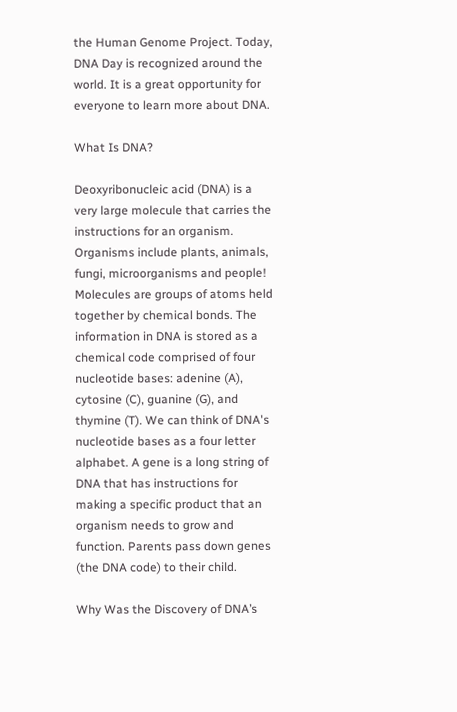the Human Genome Project. Today, DNA Day is recognized around the world. It is a great opportunity for everyone to learn more about DNA.

What Is DNA?

Deoxyribonucleic acid (DNA) is a very large molecule that carries the instructions for an organism. Organisms include plants, animals, fungi, microorganisms and people! Molecules are groups of atoms held together by chemical bonds. The information in DNA is stored as a chemical code comprised of four nucleotide bases: adenine (A), cytosine (C), guanine (G), and thymine (T). We can think of DNA's nucleotide bases as a four letter alphabet. A gene is a long string of DNA that has instructions for making a specific product that an organism needs to grow and function. Parents pass down genes (the DNA code) to their child.

Why Was the Discovery of DNA’s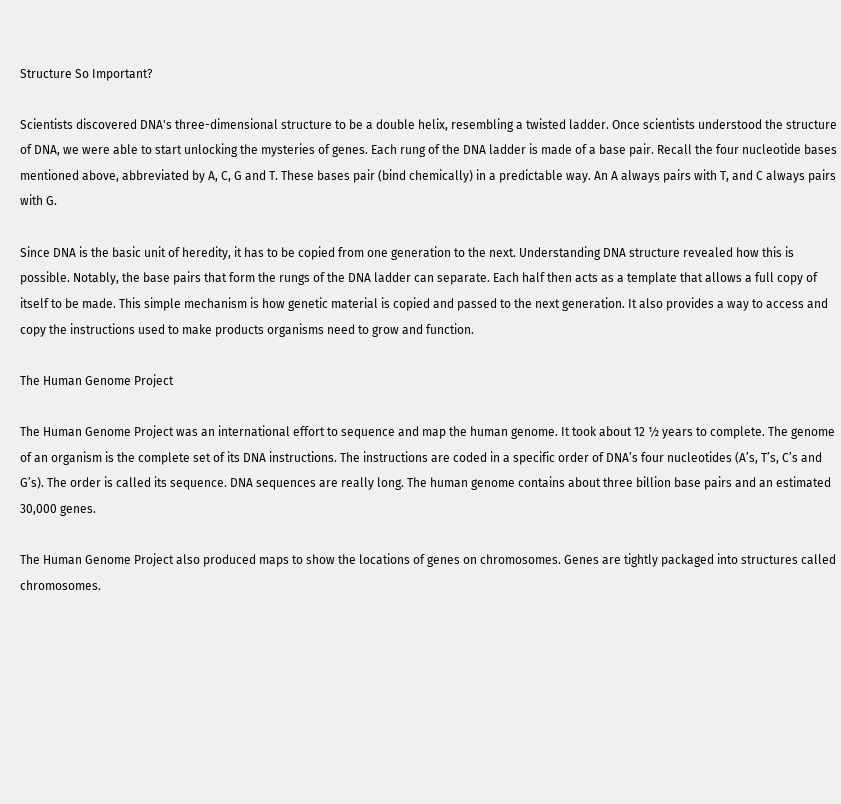Structure So Important?

Scientists discovered DNA's three-dimensional structure to be a double helix, resembling a twisted ladder. Once scientists understood the structure of DNA, we were able to start unlocking the mysteries of genes. Each rung of the DNA ladder is made of a base pair. Recall the four nucleotide bases mentioned above, abbreviated by A, C, G and T. These bases pair (bind chemically) in a predictable way. An A always pairs with T, and C always pairs with G.

Since DNA is the basic unit of heredity, it has to be copied from one generation to the next. Understanding DNA structure revealed how this is possible. Notably, the base pairs that form the rungs of the DNA ladder can separate. Each half then acts as a template that allows a full copy of itself to be made. This simple mechanism is how genetic material is copied and passed to the next generation. It also provides a way to access and copy the instructions used to make products organisms need to grow and function.

The Human Genome Project

The Human Genome Project was an international effort to sequence and map the human genome. It took about 12 ½ years to complete. The genome of an organism is the complete set of its DNA instructions. The instructions are coded in a specific order of DNA’s four nucleotides (A’s, T’s, C’s and G’s). The order is called its sequence. DNA sequences are really long. The human genome contains about three billion base pairs and an estimated 30,000 genes.

The Human Genome Project also produced maps to show the locations of genes on chromosomes. Genes are tightly packaged into structures called chromosomes.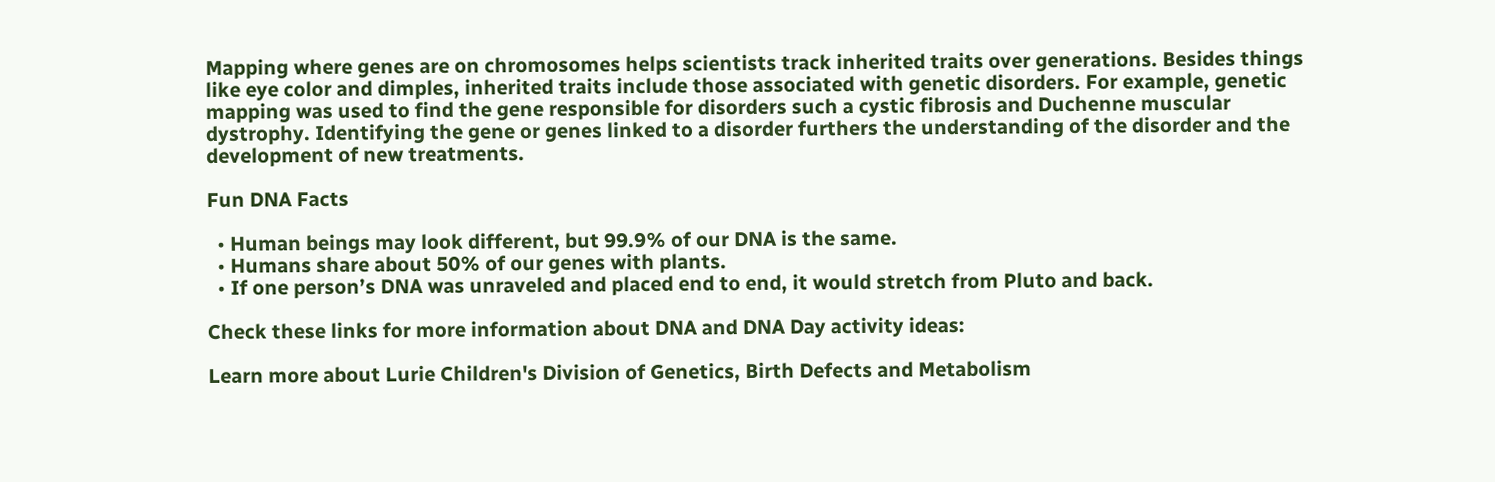Mapping where genes are on chromosomes helps scientists track inherited traits over generations. Besides things like eye color and dimples, inherited traits include those associated with genetic disorders. For example, genetic mapping was used to find the gene responsible for disorders such a cystic fibrosis and Duchenne muscular dystrophy. Identifying the gene or genes linked to a disorder furthers the understanding of the disorder and the development of new treatments.

Fun DNA Facts

  • Human beings may look different, but 99.9% of our DNA is the same.
  • Humans share about 50% of our genes with plants.
  • If one person’s DNA was unraveled and placed end to end, it would stretch from Pluto and back.

Check these links for more information about DNA and DNA Day activity ideas:

Learn more about Lurie Children's Division of Genetics, Birth Defects and Metabolism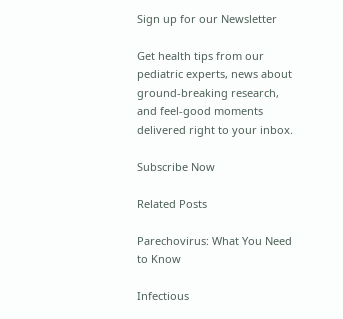Sign up for our Newsletter

Get health tips from our pediatric experts, news about ground-breaking research, and feel-good moments delivered right to your inbox.

Subscribe Now

Related Posts

Parechovirus: What You Need to Know

Infectious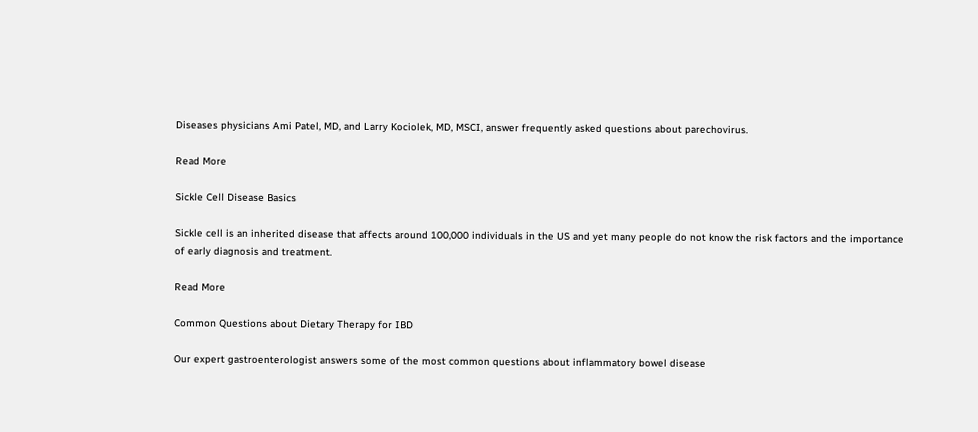Diseases physicians Ami Patel, MD, and Larry Kociolek, MD, MSCI, answer frequently asked questions about parechovirus.

Read More

Sickle Cell Disease Basics

Sickle cell is an inherited disease that affects around 100,000 individuals in the US and yet many people do not know the risk factors and the importance of early diagnosis and treatment.

Read More

Common Questions about Dietary Therapy for IBD

Our expert gastroenterologist answers some of the most common questions about inflammatory bowel disease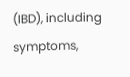(IBD), including symptoms,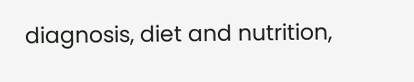diagnosis, diet and nutrition,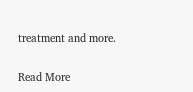treatment and more.

Read More